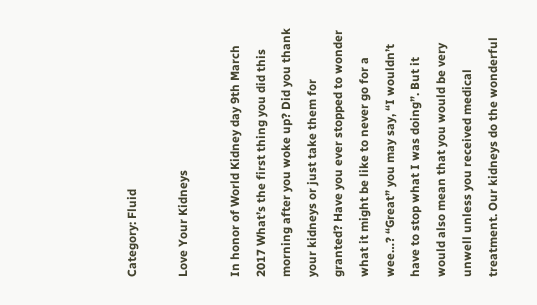Category: Fluid

Love Your Kidneys

In honor of World Kidney day 9th March 2017 What’s the first thing you did this morning after you woke up? Did you thank your kidneys or just take them for granted? Have you ever stopped to wonder what it might be like to never go for a wee…? “Great” you may say, “I wouldn’t have to stop what I was doing”. But it would also mean that you would be very unwell unless you received medical treatment. Our kidneys do the wonderful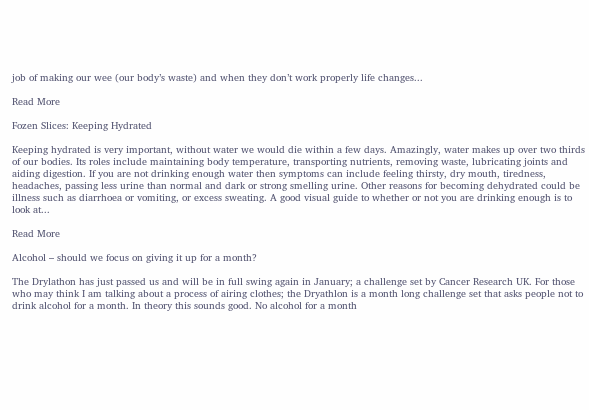job of making our wee (our body’s waste) and when they don’t work properly life changes...

Read More

Fozen Slices: Keeping Hydrated

Keeping hydrated is very important, without water we would die within a few days. Amazingly, water makes up over two thirds of our bodies. Its roles include maintaining body temperature, transporting nutrients, removing waste, lubricating joints and aiding digestion. If you are not drinking enough water then symptoms can include feeling thirsty, dry mouth, tiredness, headaches, passing less urine than normal and dark or strong smelling urine. Other reasons for becoming dehydrated could be illness such as diarrhoea or vomiting, or excess sweating. A good visual guide to whether or not you are drinking enough is to look at...

Read More

Alcohol – should we focus on giving it up for a month?

The Drylathon has just passed us and will be in full swing again in January; a challenge set by Cancer Research UK. For those who may think I am talking about a process of airing clothes; the Dryathlon is a month long challenge set that asks people not to drink alcohol for a month. In theory this sounds good. No alcohol for a month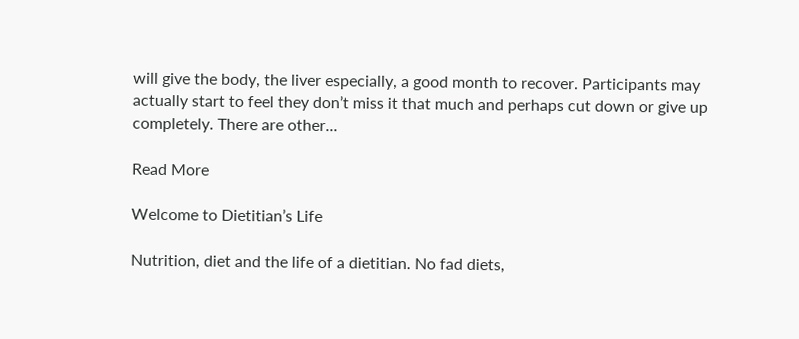will give the body, the liver especially, a good month to recover. Participants may actually start to feel they don’t miss it that much and perhaps cut down or give up completely. There are other...

Read More

Welcome to Dietitian’s Life

Nutrition, diet and the life of a dietitian. No fad diets,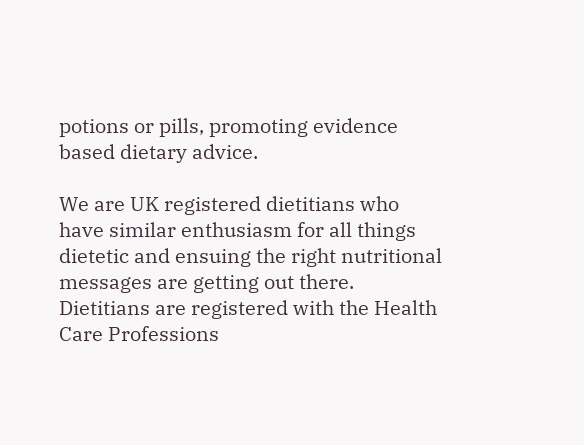potions or pills, promoting evidence based dietary advice.

We are UK registered dietitians who have similar enthusiasm for all things dietetic and ensuing the right nutritional messages are getting out there. Dietitians are registered with the Health Care Professions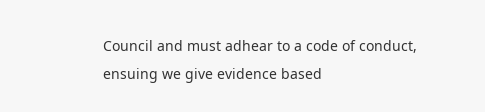Council and must adhear to a code of conduct, ensuing we give evidence based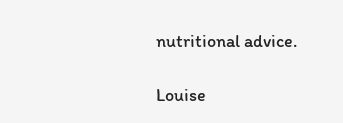nutritional advice.

Louise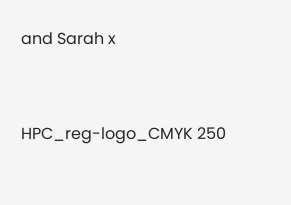and Sarah x


HPC_reg-logo_CMYK 250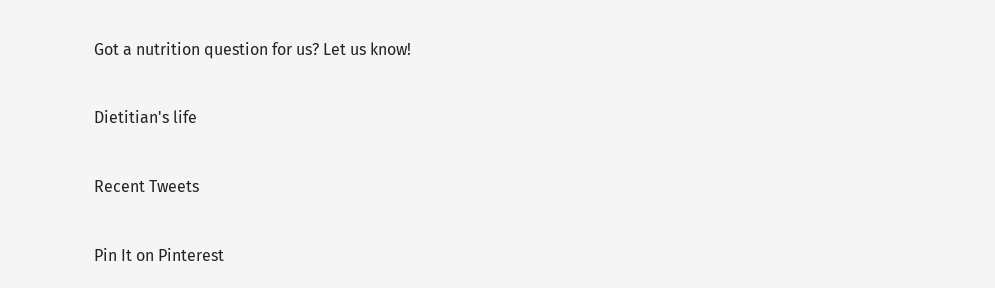Got a nutrition question for us? Let us know!

Dietitian's life

Recent Tweets

Pin It on Pinterest